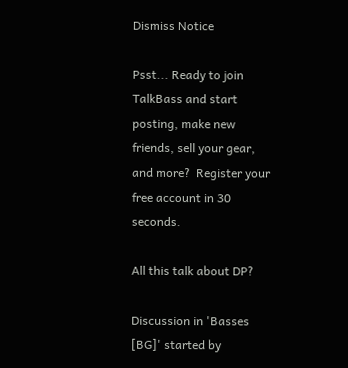Dismiss Notice

Psst... Ready to join TalkBass and start posting, make new friends, sell your gear, and more?  Register your free account in 30 seconds.

All this talk about DP?

Discussion in 'Basses [BG]' started by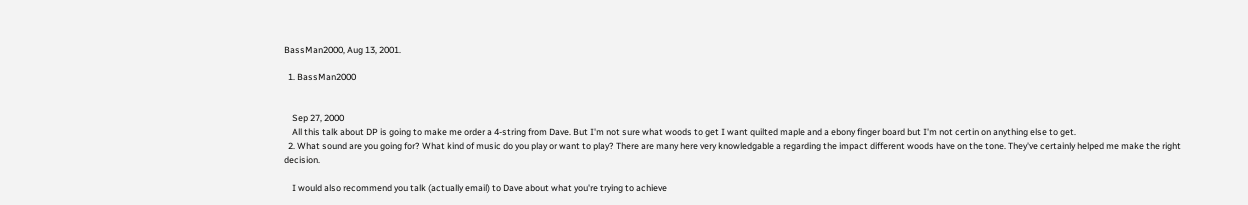BassMan2000, Aug 13, 2001.

  1. BassMan2000


    Sep 27, 2000
    All this talk about DP is going to make me order a 4-string from Dave. But I'm not sure what woods to get I want quilted maple and a ebony finger board but I'm not certin on anything else to get.
  2. What sound are you going for? What kind of music do you play or want to play? There are many here very knowledgable a regarding the impact different woods have on the tone. They've certainly helped me make the right decision.

    I would also recommend you talk (actually email) to Dave about what you're trying to achieve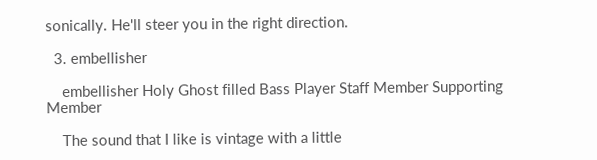sonically. He'll steer you in the right direction.

  3. embellisher

    embellisher Holy Ghost filled Bass Player Staff Member Supporting Member

    The sound that I like is vintage with a little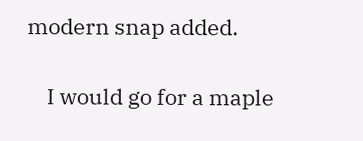modern snap added.

    I would go for a maple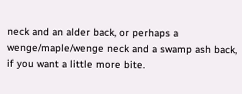neck and an alder back, or perhaps a wenge/maple/wenge neck and a swamp ash back, if you want a little more bite.